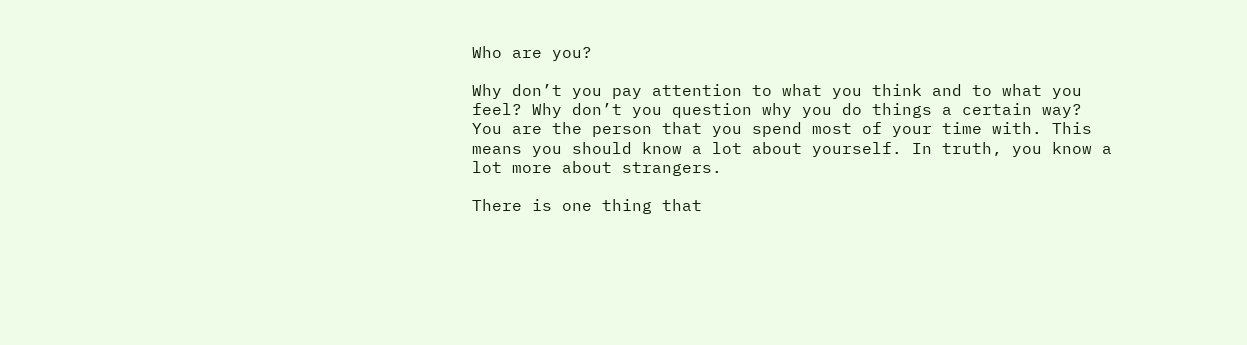Who are you?

Why don’t you pay attention to what you think and to what you feel? Why don’t you question why you do things a certain way? You are the person that you spend most of your time with. This means you should know a lot about yourself. In truth, you know a lot more about strangers.

There is one thing that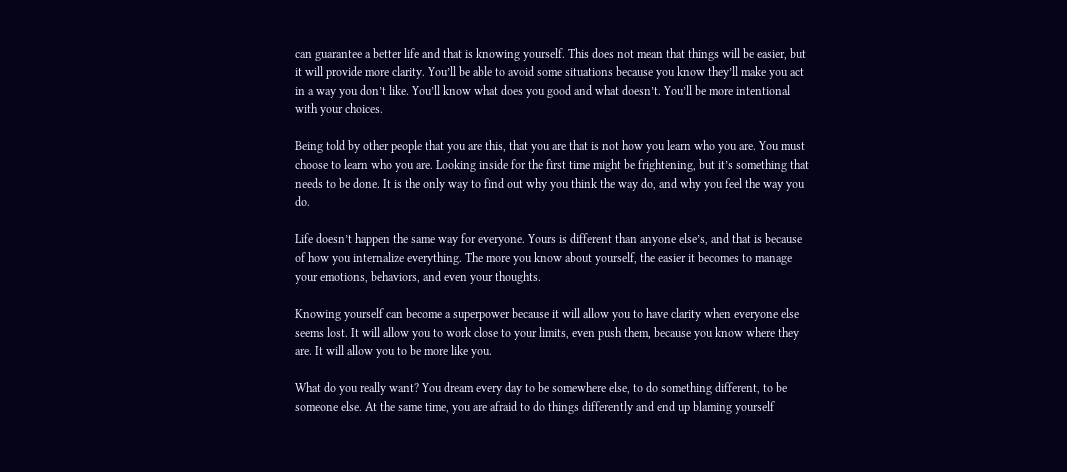can guarantee a better life and that is knowing yourself. This does not mean that things will be easier, but it will provide more clarity. You’ll be able to avoid some situations because you know they’ll make you act in a way you don’t like. You’ll know what does you good and what doesn’t. You’ll be more intentional with your choices.

Being told by other people that you are this, that you are that is not how you learn who you are. You must choose to learn who you are. Looking inside for the first time might be frightening, but it’s something that needs to be done. It is the only way to find out why you think the way do, and why you feel the way you do.

Life doesn’t happen the same way for everyone. Yours is different than anyone else’s, and that is because of how you internalize everything. The more you know about yourself, the easier it becomes to manage your emotions, behaviors, and even your thoughts.

Knowing yourself can become a superpower because it will allow you to have clarity when everyone else seems lost. It will allow you to work close to your limits, even push them, because you know where they are. It will allow you to be more like you.

What do you really want? You dream every day to be somewhere else, to do something different, to be someone else. At the same time, you are afraid to do things differently and end up blaming yourself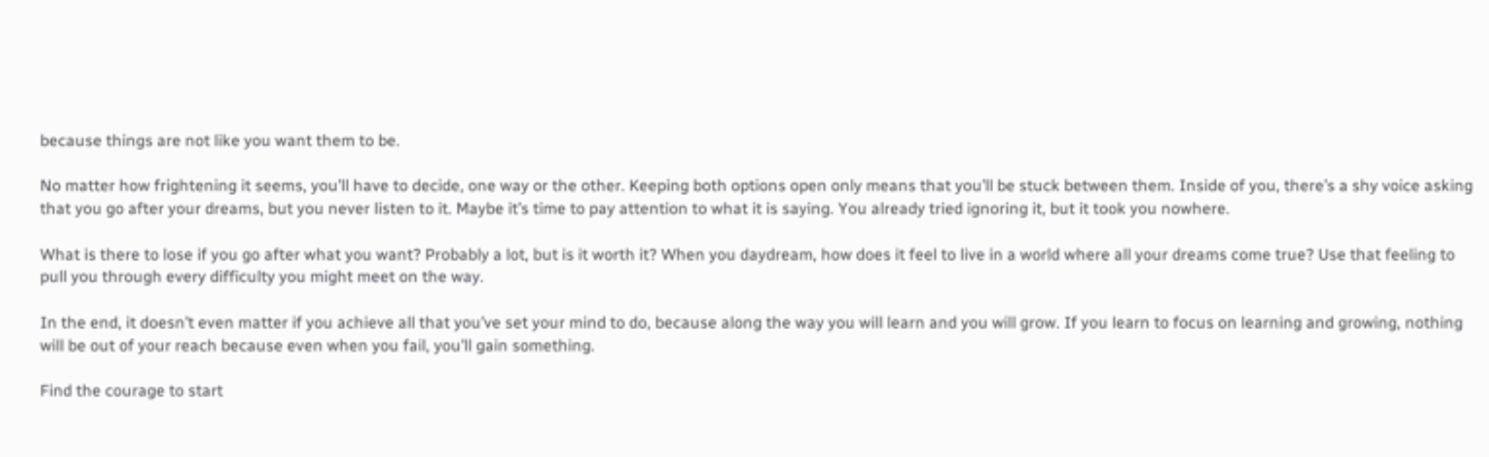because things are not like you want them to be.

No matter how frightening it seems, you’ll have to decide, one way or the other. Keeping both options open only means that you’ll be stuck between them. Inside of you, there’s a shy voice asking that you go after your dreams, but you never listen to it. Maybe it’s time to pay attention to what it is saying. You already tried ignoring it, but it took you nowhere.

What is there to lose if you go after what you want? Probably a lot, but is it worth it? When you daydream, how does it feel to live in a world where all your dreams come true? Use that feeling to pull you through every difficulty you might meet on the way.

In the end, it doesn’t even matter if you achieve all that you’ve set your mind to do, because along the way you will learn and you will grow. If you learn to focus on learning and growing, nothing will be out of your reach because even when you fail, you’ll gain something.

Find the courage to start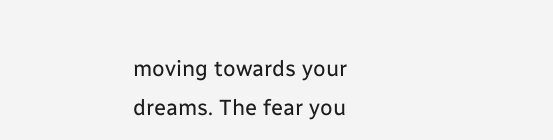moving towards your dreams. The fear you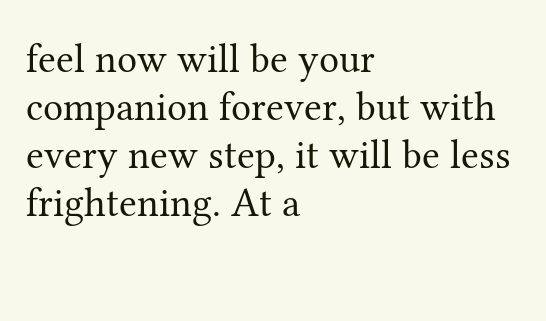feel now will be your companion forever, but with every new step, it will be less frightening. At a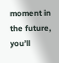moment in the future, you’ll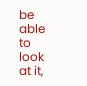be able to look at it,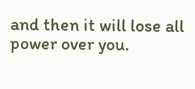and then it will lose all power over you.